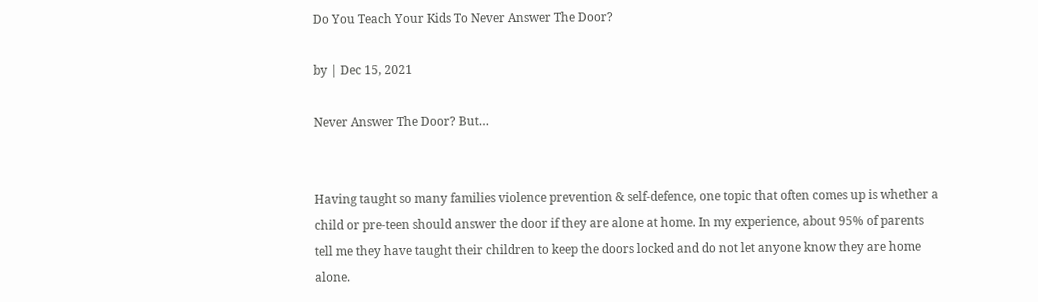Do You Teach Your Kids To Never Answer The Door?

by | Dec 15, 2021

Never Answer The Door? But…


Having taught so many families violence prevention & self-defence, one topic that often comes up is whether a child or pre-teen should answer the door if they are alone at home. In my experience, about 95% of parents tell me they have taught their children to keep the doors locked and do not let anyone know they are home alone.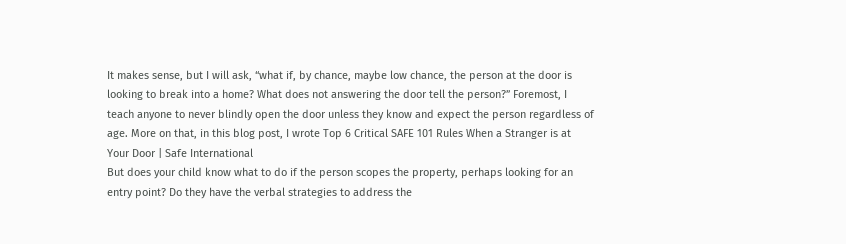It makes sense, but I will ask, “what if, by chance, maybe low chance, the person at the door is looking to break into a home? What does not answering the door tell the person?” Foremost, I teach anyone to never blindly open the door unless they know and expect the person regardless of age. More on that, in this blog post, I wrote Top 6 Critical SAFE 101 Rules When a Stranger is at Your Door | Safe International
But does your child know what to do if the person scopes the property, perhaps looking for an entry point? Do they have the verbal strategies to address the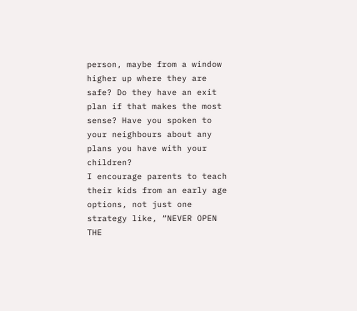person, maybe from a window higher up where they are safe? Do they have an exit plan if that makes the most sense? Have you spoken to your neighbours about any plans you have with your children?
I encourage parents to teach their kids from an early age options, not just one strategy like, “NEVER OPEN THE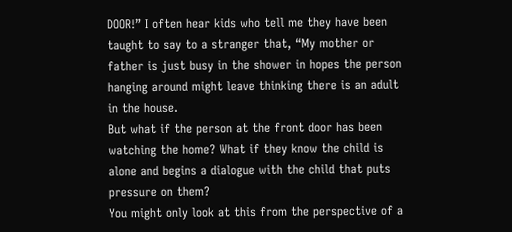DOOR!” I often hear kids who tell me they have been taught to say to a stranger that, “My mother or father is just busy in the shower in hopes the person hanging around might leave thinking there is an adult in the house.
But what if the person at the front door has been watching the home? What if they know the child is alone and begins a dialogue with the child that puts pressure on them?
You might only look at this from the perspective of a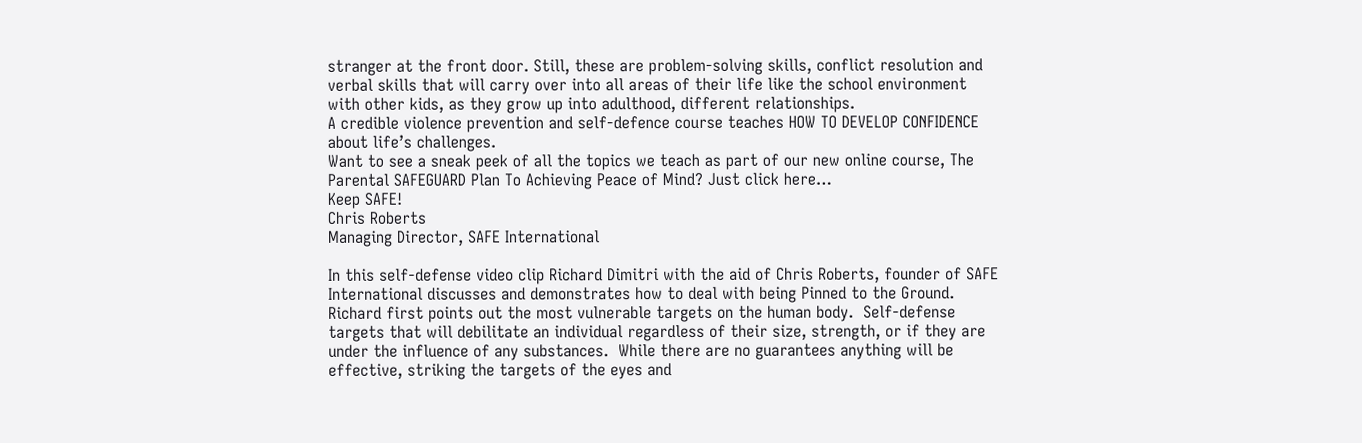stranger at the front door. Still, these are problem-solving skills, conflict resolution and verbal skills that will carry over into all areas of their life like the school environment with other kids, as they grow up into adulthood, different relationships.
A credible violence prevention and self-defence course teaches HOW TO DEVELOP CONFIDENCE about life’s challenges.
Want to see a sneak peek of all the topics we teach as part of our new online course, The Parental SAFEGUARD Plan To Achieving Peace of Mind? Just click here…
Keep SAFE!
Chris Roberts
Managing Director, SAFE International

In this self-defense video clip Richard Dimitri with the aid of Chris Roberts, founder of SAFE International discusses and demonstrates how to deal with being Pinned to the Ground.  Richard first points out the most vulnerable targets on the human body.  Self-defense targets that will debilitate an individual regardless of their size, strength, or if they are under the influence of any substances.  While there are no guarantees anything will be effective, striking the targets of the eyes and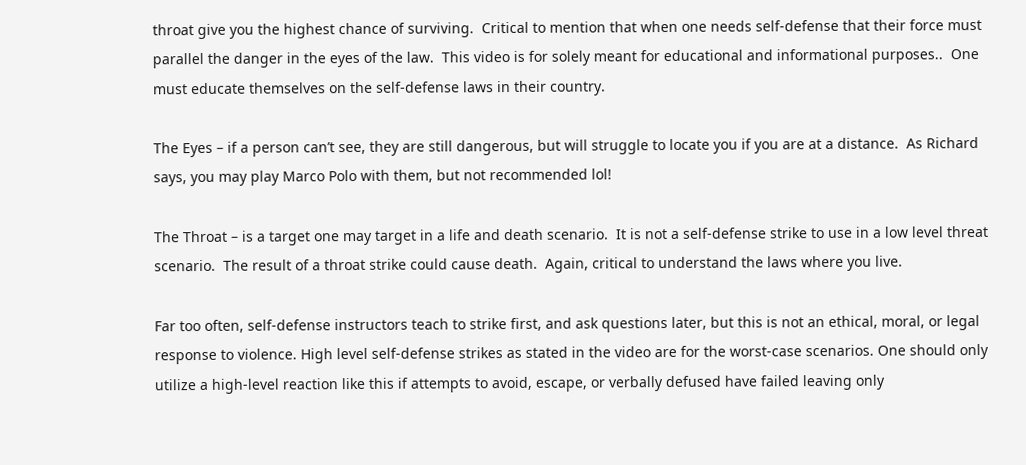throat give you the highest chance of surviving.  Critical to mention that when one needs self-defense that their force must parallel the danger in the eyes of the law.  This video is for solely meant for educational and informational purposes..  One must educate themselves on the self-defense laws in their country.

The Eyes – if a person can’t see, they are still dangerous, but will struggle to locate you if you are at a distance.  As Richard says, you may play Marco Polo with them, but not recommended lol!

The Throat – is a target one may target in a life and death scenario.  It is not a self-defense strike to use in a low level threat scenario.  The result of a throat strike could cause death.  Again, critical to understand the laws where you live.

Far too often, self-defense instructors teach to strike first, and ask questions later, but this is not an ethical, moral, or legal response to violence. High level self-defense strikes as stated in the video are for the worst-case scenarios. One should only utilize a high-level reaction like this if attempts to avoid, escape, or verbally defused have failed leaving only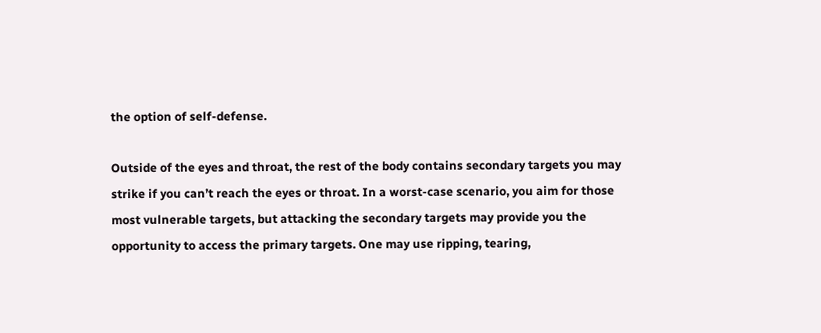the option of self-defense.

Outside of the eyes and throat, the rest of the body contains secondary targets you may strike if you can’t reach the eyes or throat. In a worst-case scenario, you aim for those most vulnerable targets, but attacking the secondary targets may provide you the opportunity to access the primary targets. One may use ripping, tearing,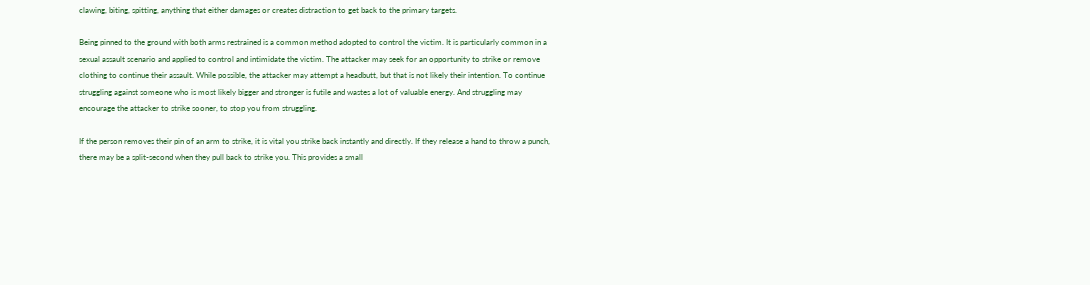clawing, biting, spitting, anything that either damages or creates distraction to get back to the primary targets.

Being pinned to the ground with both arms restrained is a common method adopted to control the victim. It is particularly common in a sexual assault scenario and applied to control and intimidate the victim. The attacker may seek for an opportunity to strike or remove clothing to continue their assault. While possible, the attacker may attempt a headbutt, but that is not likely their intention. To continue struggling against someone who is most likely bigger and stronger is futile and wastes a lot of valuable energy. And struggling may encourage the attacker to strike sooner, to stop you from struggling.

If the person removes their pin of an arm to strike, it is vital you strike back instantly and directly. If they release a hand to throw a punch, there may be a split-second when they pull back to strike you. This provides a small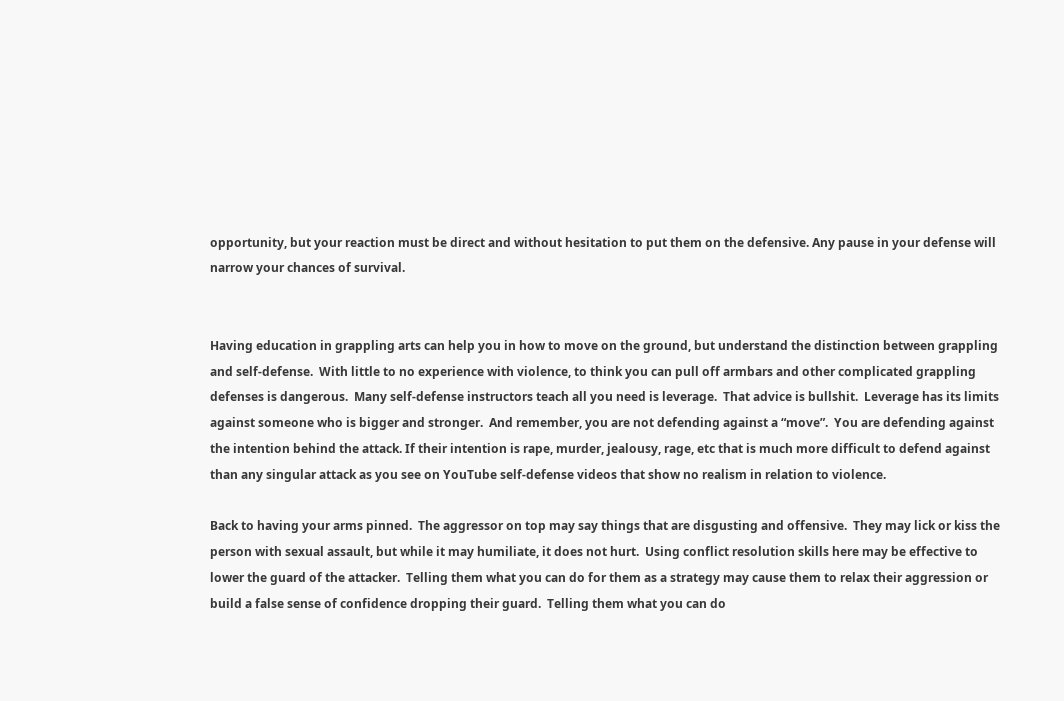opportunity, but your reaction must be direct and without hesitation to put them on the defensive. Any pause in your defense will narrow your chances of survival.


Having education in grappling arts can help you in how to move on the ground, but understand the distinction between grappling and self-defense.  With little to no experience with violence, to think you can pull off armbars and other complicated grappling defenses is dangerous.  Many self-defense instructors teach all you need is leverage.  That advice is bullshit.  Leverage has its limits against someone who is bigger and stronger.  And remember, you are not defending against a “move”.  You are defending against the intention behind the attack. If their intention is rape, murder, jealousy, rage, etc that is much more difficult to defend against than any singular attack as you see on YouTube self-defense videos that show no realism in relation to violence.

Back to having your arms pinned.  The aggressor on top may say things that are disgusting and offensive.  They may lick or kiss the person with sexual assault, but while it may humiliate, it does not hurt.  Using conflict resolution skills here may be effective to lower the guard of the attacker.  Telling them what you can do for them as a strategy may cause them to relax their aggression or build a false sense of confidence dropping their guard.  Telling them what you can do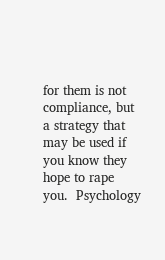for them is not compliance, but a strategy that may be used if you know they hope to rape you.  Psychology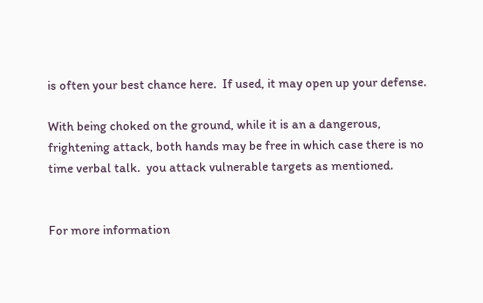is often your best chance here.  If used, it may open up your defense.

With being choked on the ground, while it is an a dangerous, frightening attack, both hands may be free in which case there is no time verbal talk.  you attack vulnerable targets as mentioned.


For more information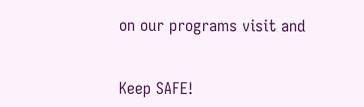on our programs visit and


Keep SAFE!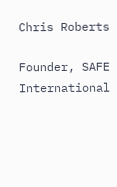Chris Roberts

Founder, SAFE International